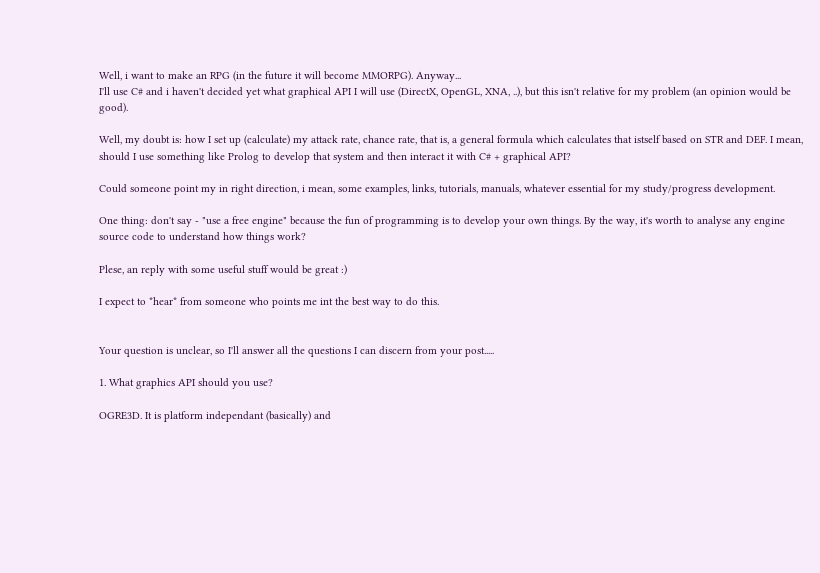Well, i want to make an RPG (in the future it will become MMORPG). Anyway...
I'll use C# and i haven't decided yet what graphical API I will use (DirectX, OpenGL, XNA, ..), but this isn't relative for my problem (an opinion would be good).

Well, my doubt is: how I set up (calculate) my attack rate, chance rate, that is, a general formula which calculates that istself based on STR and DEF. I mean, should I use something like Prolog to develop that system and then interact it with C# + graphical API?

Could someone point my in right direction, i mean, some examples, links, tutorials, manuals, whatever essential for my study/progress development.

One thing: don't say - "use a free engine" because the fun of programming is to develop your own things. By the way, it's worth to analyse any engine source code to understand how things work?

Plese, an reply with some useful stuff would be great :)

I expect to *hear* from someone who points me int the best way to do this.


Your question is unclear, so I'll answer all the questions I can discern from your post.....

1. What graphics API should you use?

OGRE3D. It is platform independant (basically) and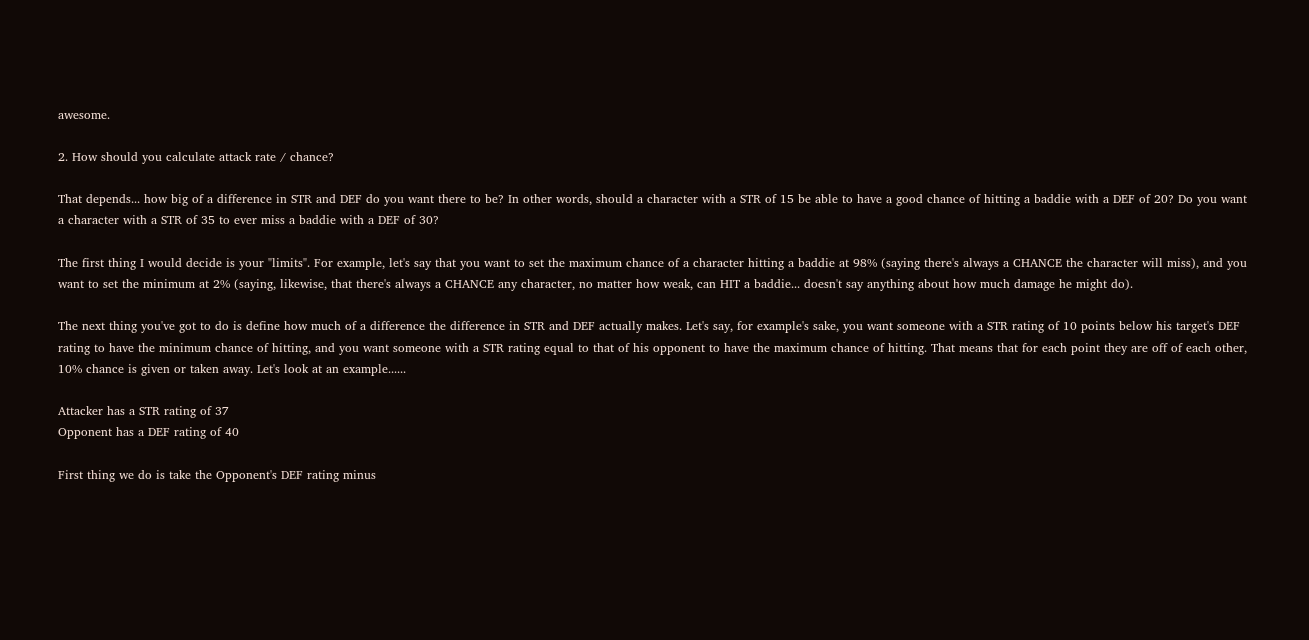awesome.

2. How should you calculate attack rate / chance?

That depends... how big of a difference in STR and DEF do you want there to be? In other words, should a character with a STR of 15 be able to have a good chance of hitting a baddie with a DEF of 20? Do you want a character with a STR of 35 to ever miss a baddie with a DEF of 30?

The first thing I would decide is your "limits". For example, let's say that you want to set the maximum chance of a character hitting a baddie at 98% (saying there's always a CHANCE the character will miss), and you want to set the minimum at 2% (saying, likewise, that there's always a CHANCE any character, no matter how weak, can HIT a baddie... doesn't say anything about how much damage he might do).

The next thing you've got to do is define how much of a difference the difference in STR and DEF actually makes. Let's say, for example's sake, you want someone with a STR rating of 10 points below his target's DEF rating to have the minimum chance of hitting, and you want someone with a STR rating equal to that of his opponent to have the maximum chance of hitting. That means that for each point they are off of each other, 10% chance is given or taken away. Let's look at an example......

Attacker has a STR rating of 37
Opponent has a DEF rating of 40

First thing we do is take the Opponent's DEF rating minus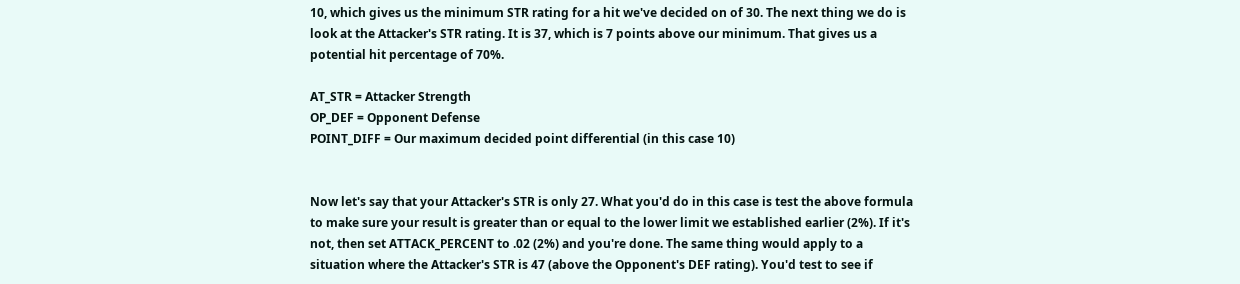10, which gives us the minimum STR rating for a hit we've decided on of 30. The next thing we do is look at the Attacker's STR rating. It is 37, which is 7 points above our minimum. That gives us a potential hit percentage of 70%.

AT_STR = Attacker Strength
OP_DEF = Opponent Defense
POINT_DIFF = Our maximum decided point differential (in this case 10)


Now let's say that your Attacker's STR is only 27. What you'd do in this case is test the above formula to make sure your result is greater than or equal to the lower limit we established earlier (2%). If it's not, then set ATTACK_PERCENT to .02 (2%) and you're done. The same thing would apply to a situation where the Attacker's STR is 47 (above the Opponent's DEF rating). You'd test to see if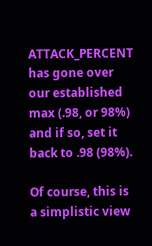ATTACK_PERCENT has gone over our established max (.98, or 98%) and if so, set it back to .98 (98%).

Of course, this is a simplistic view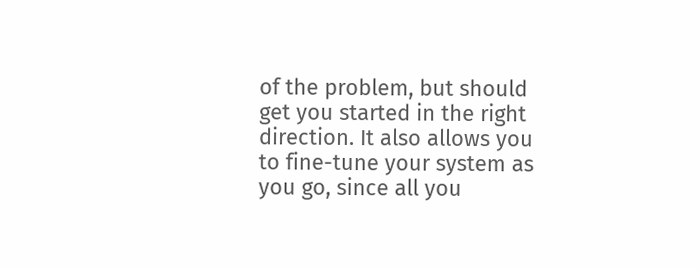of the problem, but should get you started in the right direction. It also allows you to fine-tune your system as you go, since all you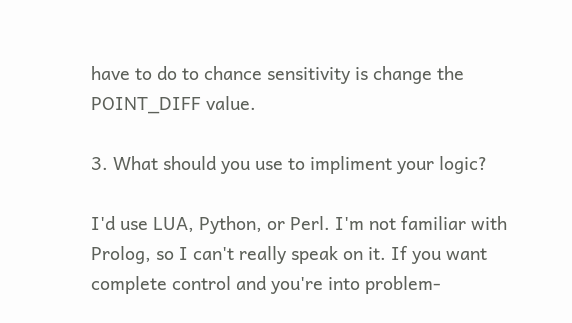have to do to chance sensitivity is change the POINT_DIFF value.

3. What should you use to impliment your logic?

I'd use LUA, Python, or Perl. I'm not familiar with Prolog, so I can't really speak on it. If you want complete control and you're into problem-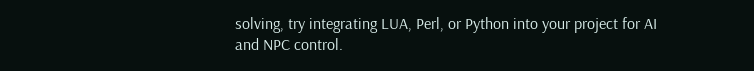solving, try integrating LUA, Perl, or Python into your project for AI and NPC control.